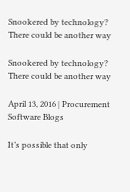Snookered by technology?  There could be another way

Snookered by technology? There could be another way

April 13, 2016 | Procurement Software Blogs

It’s possible that only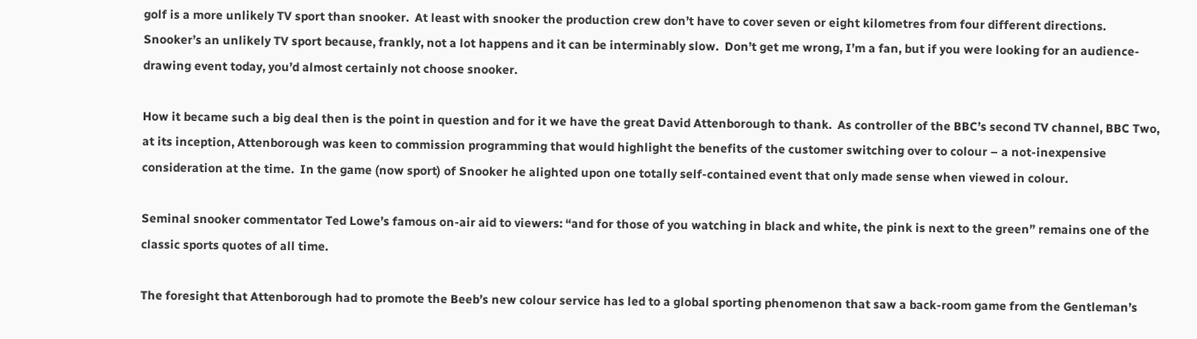golf is a more unlikely TV sport than snooker.  At least with snooker the production crew don’t have to cover seven or eight kilometres from four different directions.   Snooker’s an unlikely TV sport because, frankly, not a lot happens and it can be interminably slow.  Don’t get me wrong, I’m a fan, but if you were looking for an audience-drawing event today, you’d almost certainly not choose snooker.

How it became such a big deal then is the point in question and for it we have the great David Attenborough to thank.  As controller of the BBC’s second TV channel, BBC Two, at its inception, Attenborough was keen to commission programming that would highlight the benefits of the customer switching over to colour – a not-inexpensive consideration at the time.  In the game (now sport) of Snooker he alighted upon one totally self-contained event that only made sense when viewed in colour.

Seminal snooker commentator Ted Lowe’s famous on-air aid to viewers: “and for those of you watching in black and white, the pink is next to the green” remains one of the classic sports quotes of all time.

The foresight that Attenborough had to promote the Beeb’s new colour service has led to a global sporting phenomenon that saw a back-room game from the Gentleman’s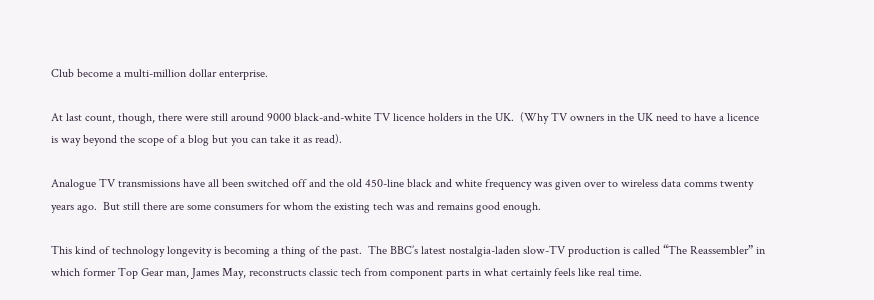Club become a multi-million dollar enterprise.

At last count, though, there were still around 9000 black-and-white TV licence holders in the UK.  (Why TV owners in the UK need to have a licence is way beyond the scope of a blog but you can take it as read).

Analogue TV transmissions have all been switched off and the old 450-line black and white frequency was given over to wireless data comms twenty years ago.  But still there are some consumers for whom the existing tech was and remains good enough.

This kind of technology longevity is becoming a thing of the past.  The BBC’s latest nostalgia-laden slow-TV production is called “The Reassembler” in which former Top Gear man, James May, reconstructs classic tech from component parts in what certainly feels like real time.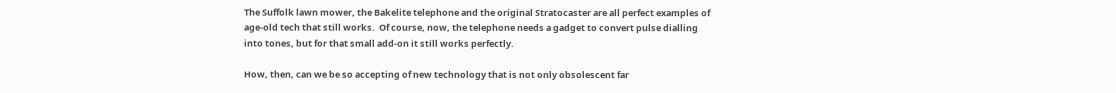The Suffolk lawn mower, the Bakelite telephone and the original Stratocaster are all perfect examples of age-old tech that still works.  Of course, now, the telephone needs a gadget to convert pulse dialling into tones, but for that small add-on it still works perfectly.

How, then, can we be so accepting of new technology that is not only obsolescent far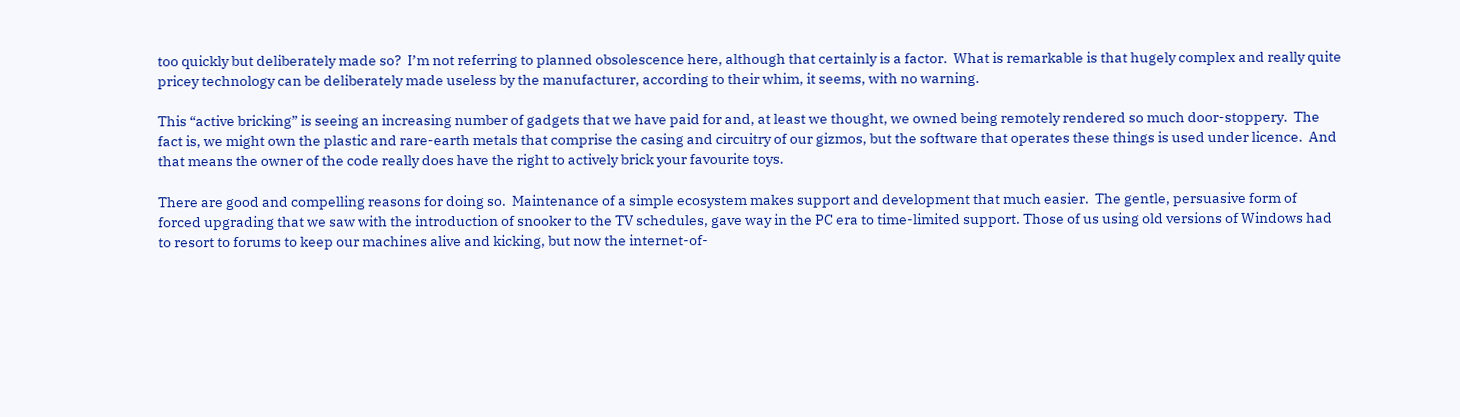too quickly but deliberately made so?  I’m not referring to planned obsolescence here, although that certainly is a factor.  What is remarkable is that hugely complex and really quite pricey technology can be deliberately made useless by the manufacturer, according to their whim, it seems, with no warning.

This “active bricking” is seeing an increasing number of gadgets that we have paid for and, at least we thought, we owned being remotely rendered so much door-stoppery.  The fact is, we might own the plastic and rare-earth metals that comprise the casing and circuitry of our gizmos, but the software that operates these things is used under licence.  And that means the owner of the code really does have the right to actively brick your favourite toys.

There are good and compelling reasons for doing so.  Maintenance of a simple ecosystem makes support and development that much easier.  The gentle, persuasive form of forced upgrading that we saw with the introduction of snooker to the TV schedules, gave way in the PC era to time-limited support. Those of us using old versions of Windows had to resort to forums to keep our machines alive and kicking, but now the internet-of-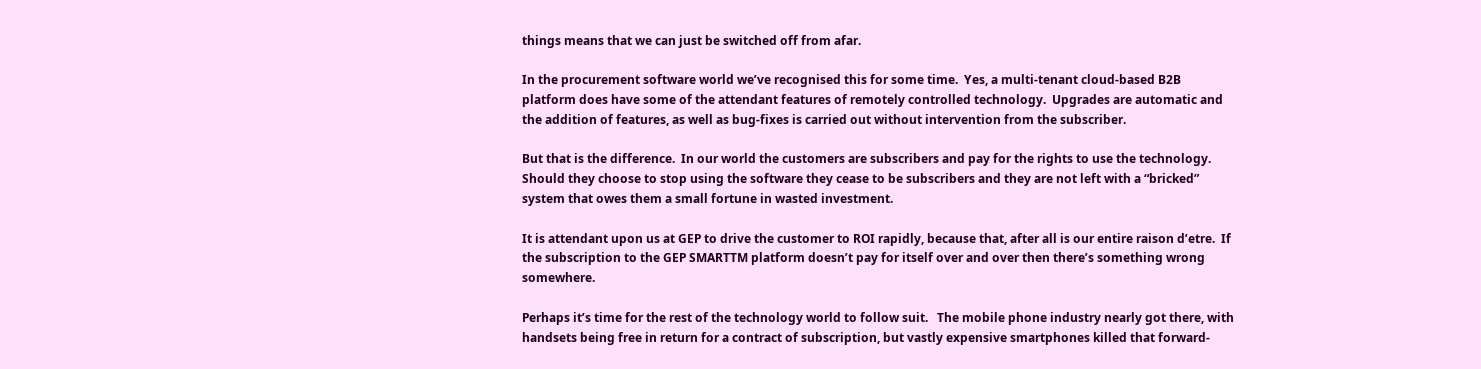things means that we can just be switched off from afar.

In the procurement software world we’ve recognised this for some time.  Yes, a multi-tenant cloud-based B2B platform does have some of the attendant features of remotely controlled technology.  Upgrades are automatic and the addition of features, as well as bug-fixes is carried out without intervention from the subscriber.

But that is the difference.  In our world the customers are subscribers and pay for the rights to use the technology.  Should they choose to stop using the software they cease to be subscribers and they are not left with a “bricked” system that owes them a small fortune in wasted investment.

It is attendant upon us at GEP to drive the customer to ROI rapidly, because that, after all is our entire raison d’etre.  If the subscription to the GEP SMARTTM platform doesn’t pay for itself over and over then there’s something wrong somewhere.

Perhaps it’s time for the rest of the technology world to follow suit.   The mobile phone industry nearly got there, with handsets being free in return for a contract of subscription, but vastly expensive smartphones killed that forward-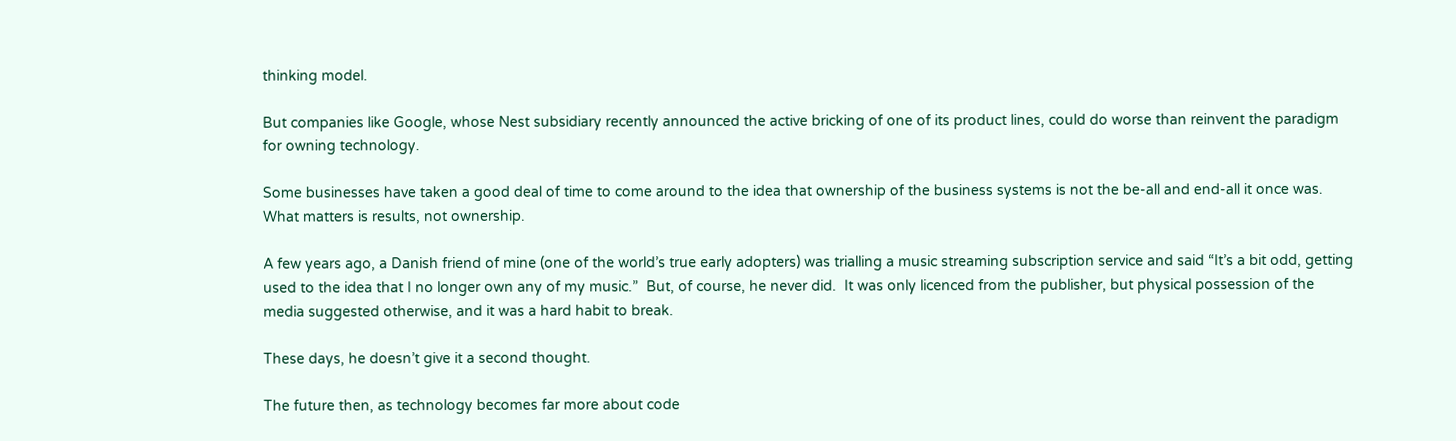thinking model.

But companies like Google, whose Nest subsidiary recently announced the active bricking of one of its product lines, could do worse than reinvent the paradigm for owning technology.

Some businesses have taken a good deal of time to come around to the idea that ownership of the business systems is not the be-all and end-all it once was.  What matters is results, not ownership.

A few years ago, a Danish friend of mine (one of the world’s true early adopters) was trialling a music streaming subscription service and said “It’s a bit odd, getting used to the idea that I no longer own any of my music.”  But, of course, he never did.  It was only licenced from the publisher, but physical possession of the media suggested otherwise, and it was a hard habit to break.

These days, he doesn’t give it a second thought.

The future then, as technology becomes far more about code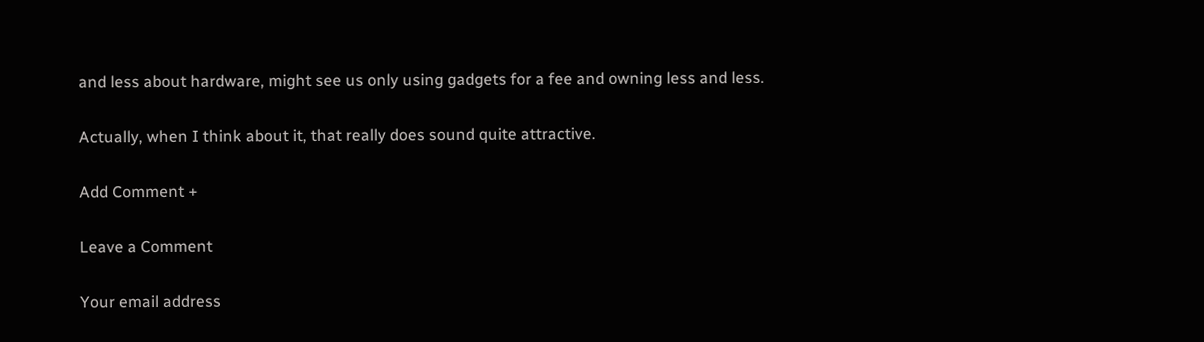and less about hardware, might see us only using gadgets for a fee and owning less and less.

Actually, when I think about it, that really does sound quite attractive.

Add Comment +

Leave a Comment

Your email address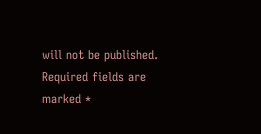will not be published. Required fields are marked *